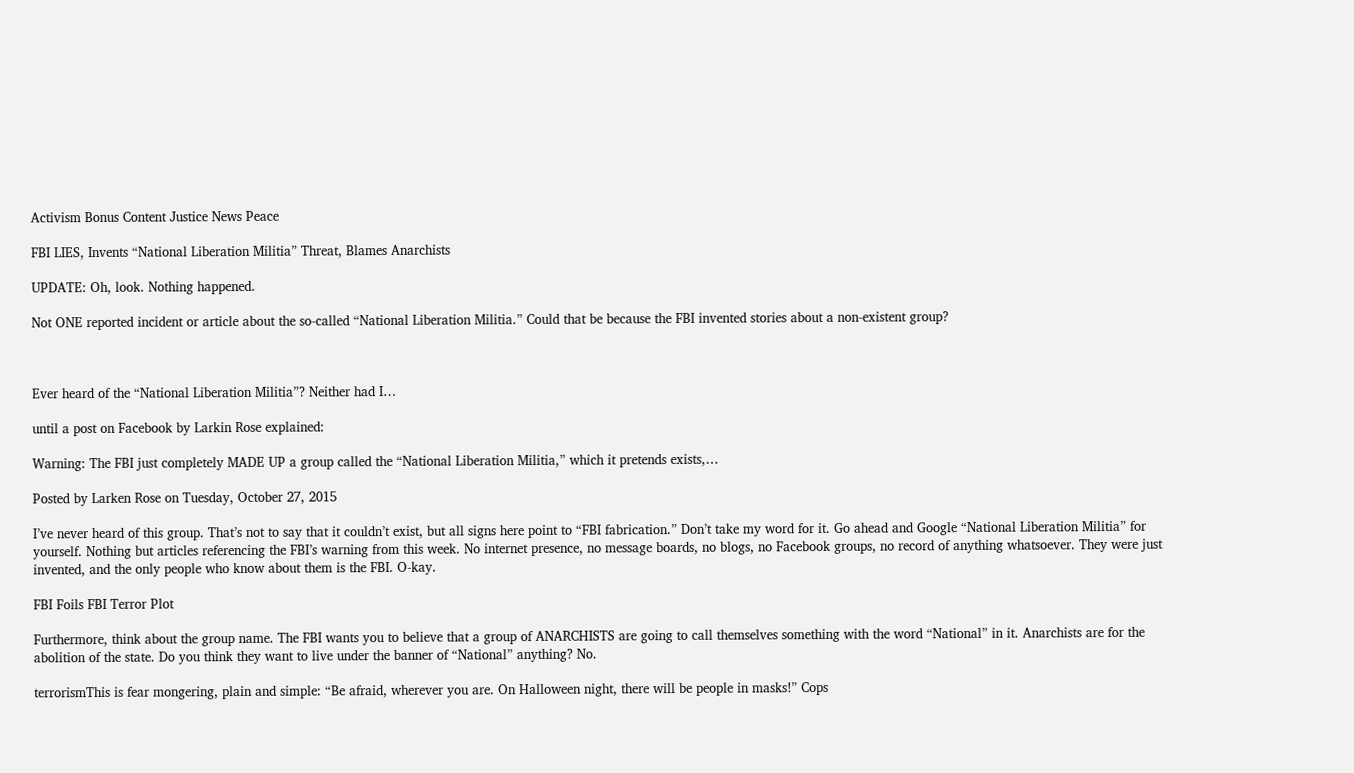Activism Bonus Content Justice News Peace

FBI LIES, Invents “National Liberation Militia” Threat, Blames Anarchists

UPDATE: Oh, look. Nothing happened.

Not ONE reported incident or article about the so-called “National Liberation Militia.” Could that be because the FBI invented stories about a non-existent group?



Ever heard of the “National Liberation Militia”? Neither had I…

until a post on Facebook by Larkin Rose explained:

Warning: The FBI just completely MADE UP a group called the “National Liberation Militia,” which it pretends exists,…

Posted by Larken Rose on Tuesday, October 27, 2015

I’ve never heard of this group. That’s not to say that it couldn’t exist, but all signs here point to “FBI fabrication.” Don’t take my word for it. Go ahead and Google “National Liberation Militia” for yourself. Nothing but articles referencing the FBI’s warning from this week. No internet presence, no message boards, no blogs, no Facebook groups, no record of anything whatsoever. They were just invented, and the only people who know about them is the FBI. O-kay.

FBI Foils FBI Terror Plot

Furthermore, think about the group name. The FBI wants you to believe that a group of ANARCHISTS are going to call themselves something with the word “National” in it. Anarchists are for the abolition of the state. Do you think they want to live under the banner of “National” anything? No.

terrorismThis is fear mongering, plain and simple: “Be afraid, wherever you are. On Halloween night, there will be people in masks!” Cops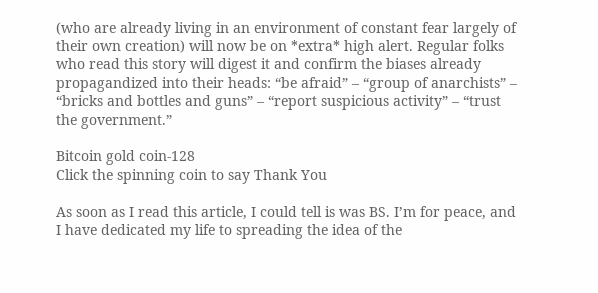(who are already living in an environment of constant fear largely of their own creation) will now be on *extra* high alert. Regular folks who read this story will digest it and confirm the biases already propagandized into their heads: “be afraid” – “group of anarchists” – “bricks and bottles and guns” – “report suspicious activity” – “trust the government.”

Bitcoin gold coin-128
Click the spinning coin to say Thank You

As soon as I read this article, I could tell is was BS. I’m for peace, and I have dedicated my life to spreading the idea of the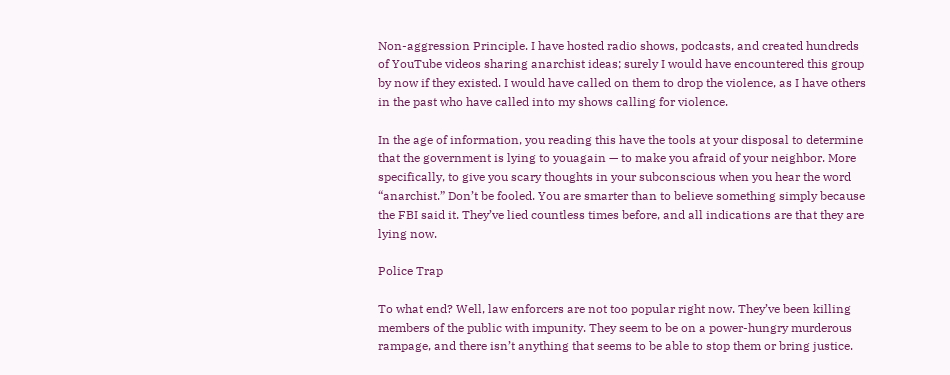Non-aggression Principle. I have hosted radio shows, podcasts, and created hundreds of YouTube videos sharing anarchist ideas; surely I would have encountered this group by now if they existed. I would have called on them to drop the violence, as I have others in the past who have called into my shows calling for violence.

In the age of information, you reading this have the tools at your disposal to determine that the government is lying to youagain — to make you afraid of your neighbor. More specifically, to give you scary thoughts in your subconscious when you hear the word “anarchist.” Don’t be fooled. You are smarter than to believe something simply because the FBI said it. They’ve lied countless times before, and all indications are that they are lying now.

Police Trap

To what end? Well, law enforcers are not too popular right now. They’ve been killing members of the public with impunity. They seem to be on a power-hungry murderous rampage, and there isn’t anything that seems to be able to stop them or bring justice.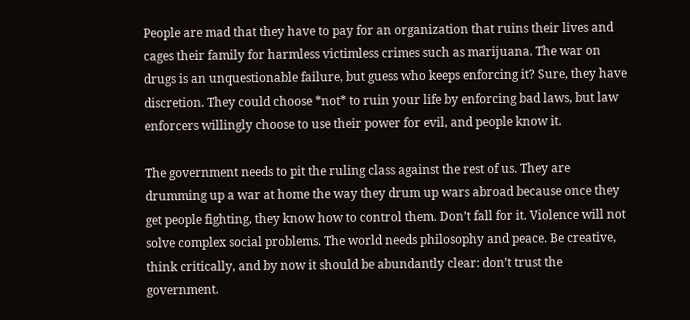People are mad that they have to pay for an organization that ruins their lives and cages their family for harmless victimless crimes such as marijuana. The war on drugs is an unquestionable failure, but guess who keeps enforcing it? Sure, they have discretion. They could choose *not* to ruin your life by enforcing bad laws, but law enforcers willingly choose to use their power for evil, and people know it.

The government needs to pit the ruling class against the rest of us. They are drumming up a war at home the way they drum up wars abroad because once they get people fighting, they know how to control them. Don’t fall for it. Violence will not solve complex social problems. The world needs philosophy and peace. Be creative, think critically, and by now it should be abundantly clear: don’t trust the government.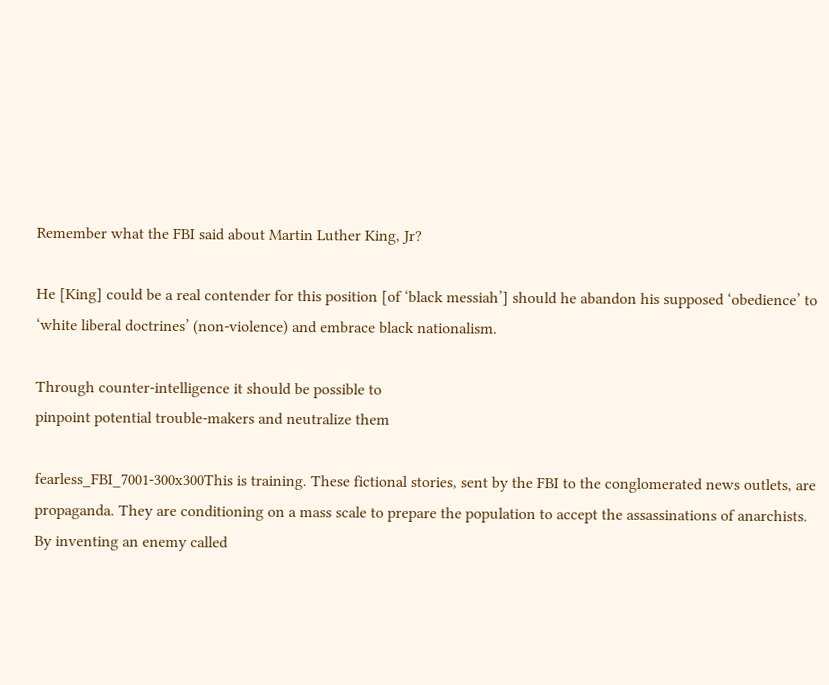Remember what the FBI said about Martin Luther King, Jr?

He [King] could be a real contender for this position [of ‘black messiah’] should he abandon his supposed ‘obedience’ to ‘white liberal doctrines’ (non-violence) and embrace black nationalism.

Through counter-intelligence it should be possible to
pinpoint potential trouble-makers and neutralize them

fearless_FBI_7001-300x300This is training. These fictional stories, sent by the FBI to the conglomerated news outlets, are propaganda. They are conditioning on a mass scale to prepare the population to accept the assassinations of anarchists. By inventing an enemy called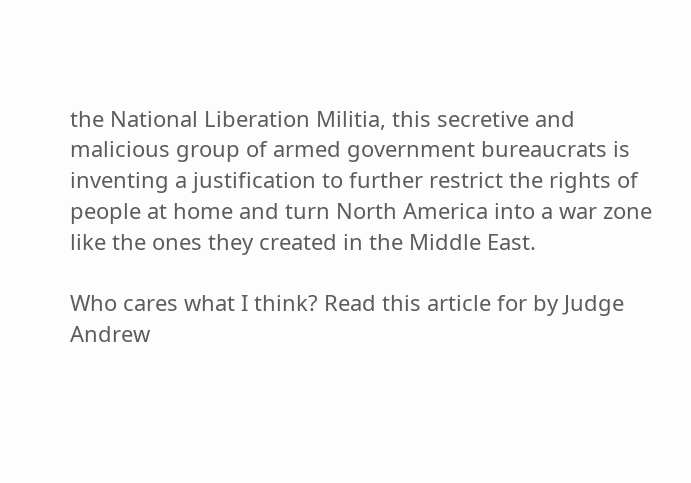the National Liberation Militia, this secretive and malicious group of armed government bureaucrats is inventing a justification to further restrict the rights of people at home and turn North America into a war zone like the ones they created in the Middle East.

Who cares what I think? Read this article for by Judge Andrew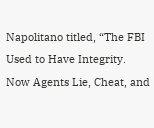Napolitano titled, “The FBI Used to Have Integrity. Now Agents Lie, Cheat, and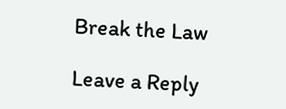Break the Law

Leave a Reply